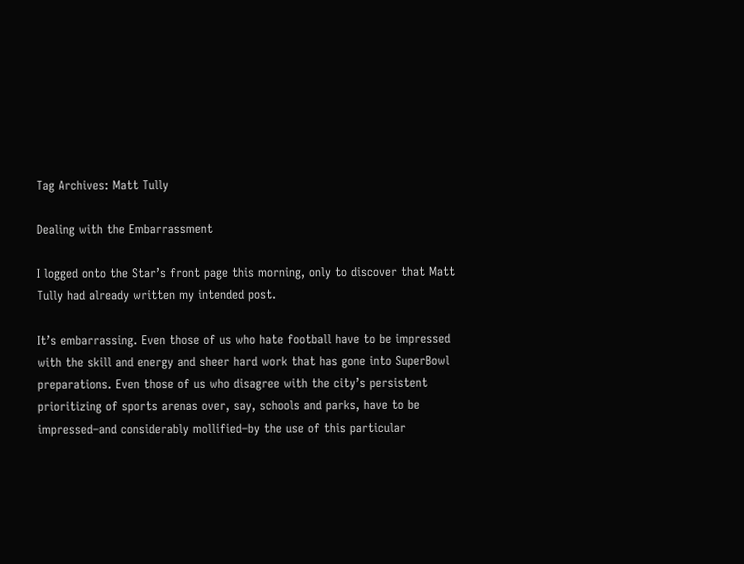Tag Archives: Matt Tully

Dealing with the Embarrassment

I logged onto the Star’s front page this morning, only to discover that Matt Tully had already written my intended post.

It’s embarrassing. Even those of us who hate football have to be impressed with the skill and energy and sheer hard work that has gone into SuperBowl preparations. Even those of us who disagree with the city’s persistent prioritizing of sports arenas over, say, schools and parks, have to be impressed–and considerably mollified–by the use of this particular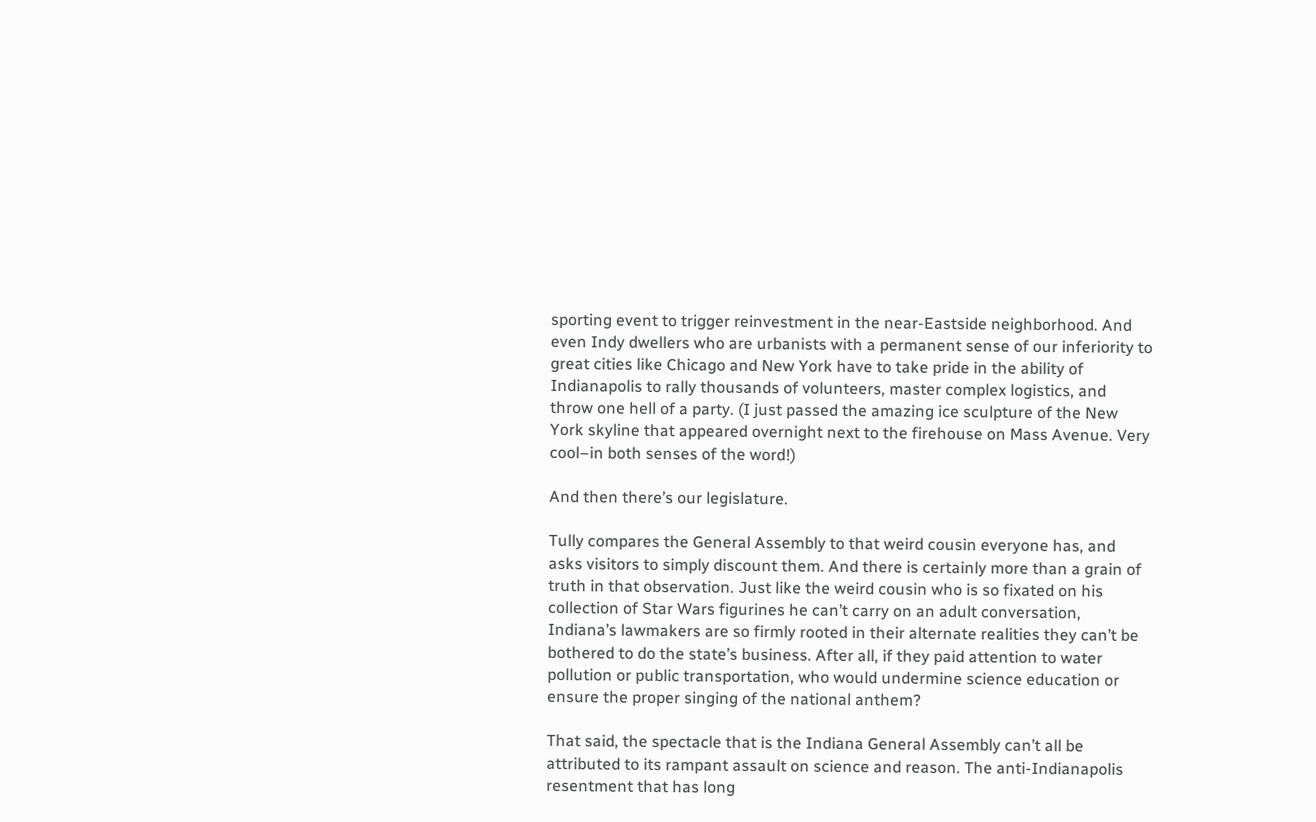sporting event to trigger reinvestment in the near-Eastside neighborhood. And even Indy dwellers who are urbanists with a permanent sense of our inferiority to great cities like Chicago and New York have to take pride in the ability of Indianapolis to rally thousands of volunteers, master complex logistics, and throw one hell of a party. (I just passed the amazing ice sculpture of the New York skyline that appeared overnight next to the firehouse on Mass Avenue. Very cool–in both senses of the word!)

And then there’s our legislature.

Tully compares the General Assembly to that weird cousin everyone has, and asks visitors to simply discount them. And there is certainly more than a grain of truth in that observation. Just like the weird cousin who is so fixated on his collection of Star Wars figurines he can’t carry on an adult conversation, Indiana’s lawmakers are so firmly rooted in their alternate realities they can’t be bothered to do the state’s business. After all, if they paid attention to water pollution or public transportation, who would undermine science education or ensure the proper singing of the national anthem?

That said, the spectacle that is the Indiana General Assembly can’t all be attributed to its rampant assault on science and reason. The anti-Indianapolis resentment that has long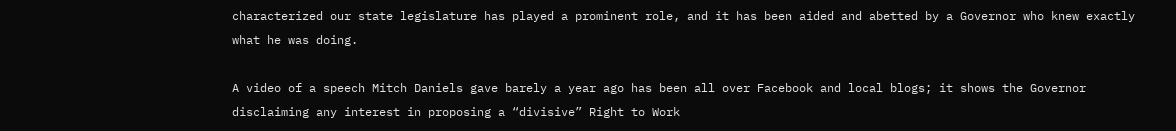characterized our state legislature has played a prominent role, and it has been aided and abetted by a Governor who knew exactly what he was doing.

A video of a speech Mitch Daniels gave barely a year ago has been all over Facebook and local blogs; it shows the Governor disclaiming any interest in proposing a “divisive” Right to Work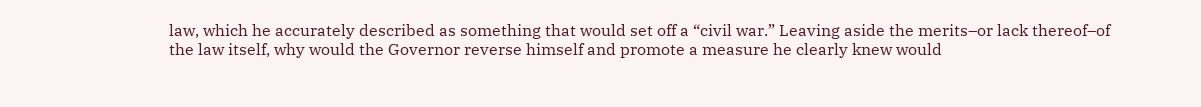law, which he accurately described as something that would set off a “civil war.” Leaving aside the merits–or lack thereof–of the law itself, why would the Governor reverse himself and promote a measure he clearly knew would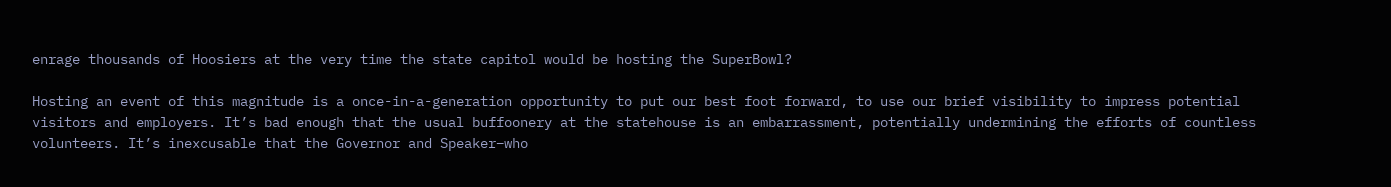enrage thousands of Hoosiers at the very time the state capitol would be hosting the SuperBowl?

Hosting an event of this magnitude is a once-in-a-generation opportunity to put our best foot forward, to use our brief visibility to impress potential visitors and employers. It’s bad enough that the usual buffoonery at the statehouse is an embarrassment, potentially undermining the efforts of countless volunteers. It’s inexcusable that the Governor and Speaker–who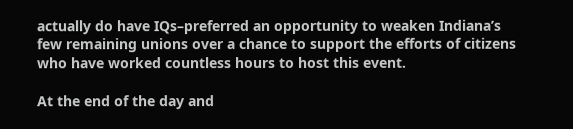actually do have IQs–preferred an opportunity to weaken Indiana’s few remaining unions over a chance to support the efforts of citizens who have worked countless hours to host this event.

At the end of the day and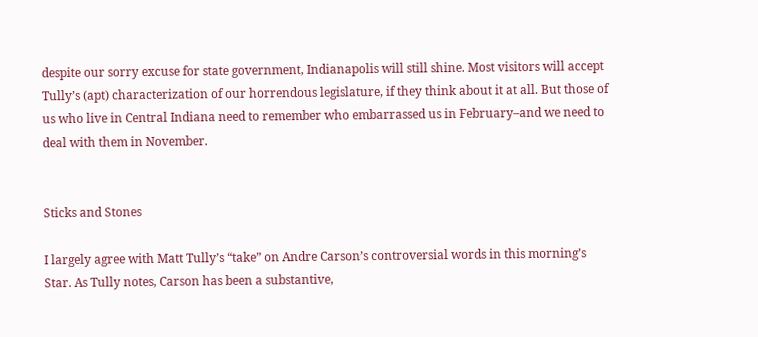despite our sorry excuse for state government, Indianapolis will still shine. Most visitors will accept Tully’s (apt) characterization of our horrendous legislature, if they think about it at all. But those of us who live in Central Indiana need to remember who embarrassed us in February–and we need to deal with them in November.


Sticks and Stones

I largely agree with Matt Tully’s “take” on Andre Carson’s controversial words in this morning’s Star. As Tully notes, Carson has been a substantive,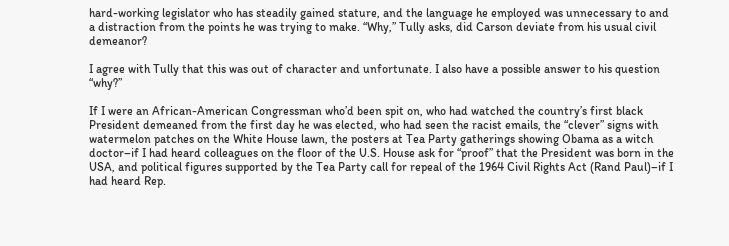hard-working legislator who has steadily gained stature, and the language he employed was unnecessary to and a distraction from the points he was trying to make. “Why,” Tully asks, did Carson deviate from his usual civil demeanor?

I agree with Tully that this was out of character and unfortunate. I also have a possible answer to his question “why?”

If I were an African-American Congressman who’d been spit on, who had watched the country’s first black President demeaned from the first day he was elected, who had seen the racist emails, the “clever” signs with watermelon patches on the White House lawn, the posters at Tea Party gatherings showing Obama as a witch doctor–if I had heard colleagues on the floor of the U.S. House ask for “proof” that the President was born in the USA, and political figures supported by the Tea Party call for repeal of the 1964 Civil Rights Act (Rand Paul)–if I had heard Rep.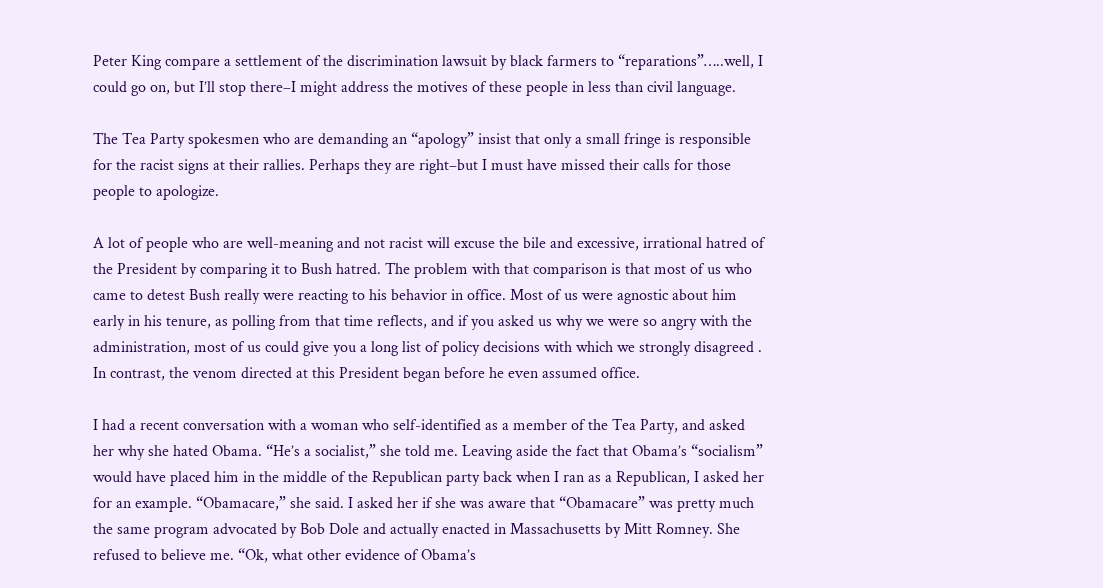Peter King compare a settlement of the discrimination lawsuit by black farmers to “reparations”…..well, I could go on, but I’ll stop there–I might address the motives of these people in less than civil language.

The Tea Party spokesmen who are demanding an “apology” insist that only a small fringe is responsible for the racist signs at their rallies. Perhaps they are right–but I must have missed their calls for those people to apologize.

A lot of people who are well-meaning and not racist will excuse the bile and excessive, irrational hatred of the President by comparing it to Bush hatred. The problem with that comparison is that most of us who came to detest Bush really were reacting to his behavior in office. Most of us were agnostic about him early in his tenure, as polling from that time reflects, and if you asked us why we were so angry with the administration, most of us could give you a long list of policy decisions with which we strongly disagreed . In contrast, the venom directed at this President began before he even assumed office.

I had a recent conversation with a woman who self-identified as a member of the Tea Party, and asked her why she hated Obama. “He’s a socialist,” she told me. Leaving aside the fact that Obama’s “socialism” would have placed him in the middle of the Republican party back when I ran as a Republican, I asked her for an example. “Obamacare,” she said. I asked her if she was aware that “Obamacare” was pretty much the same program advocated by Bob Dole and actually enacted in Massachusetts by Mitt Romney. She refused to believe me. “Ok, what other evidence of Obama’s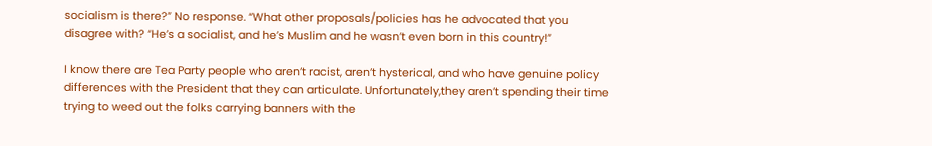socialism is there?” No response. “What other proposals/policies has he advocated that you disagree with? “He’s a socialist, and he’s Muslim and he wasn’t even born in this country!”

I know there are Tea Party people who aren’t racist, aren’t hysterical, and who have genuine policy differences with the President that they can articulate. Unfortunately,they aren’t spending their time trying to weed out the folks carrying banners with the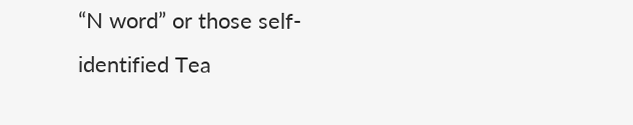“N word” or those self-identified Tea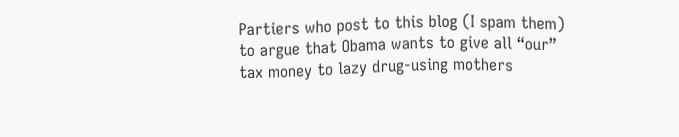Partiers who post to this blog (I spam them) to argue that Obama wants to give all “our” tax money to lazy drug-using mothers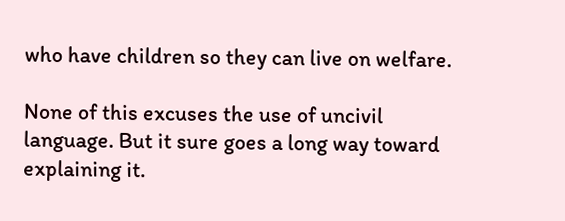who have children so they can live on welfare.

None of this excuses the use of uncivil language. But it sure goes a long way toward explaining it.